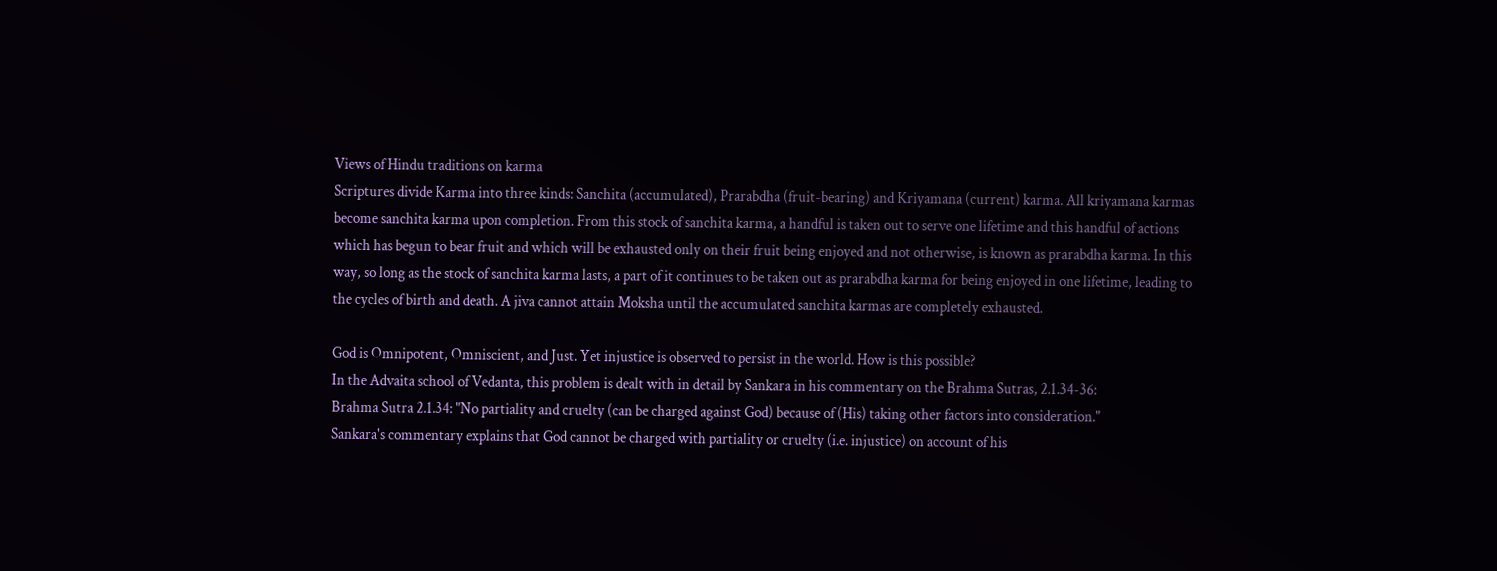Views of Hindu traditions on karma
Scriptures divide Karma into three kinds: Sanchita (accumulated), Prarabdha (fruit-bearing) and Kriyamana (current) karma. All kriyamana karmas become sanchita karma upon completion. From this stock of sanchita karma, a handful is taken out to serve one lifetime and this handful of actions which has begun to bear fruit and which will be exhausted only on their fruit being enjoyed and not otherwise, is known as prarabdha karma. In this way, so long as the stock of sanchita karma lasts, a part of it continues to be taken out as prarabdha karma for being enjoyed in one lifetime, leading to the cycles of birth and death. A jiva cannot attain Moksha until the accumulated sanchita karmas are completely exhausted.

God is Omnipotent, Omniscient, and Just. Yet injustice is observed to persist in the world. How is this possible?
In the Advaita school of Vedanta, this problem is dealt with in detail by Sankara in his commentary on the Brahma Sutras, 2.1.34-36:
Brahma Sutra 2.1.34: "No partiality and cruelty (can be charged against God) because of (His) taking other factors into consideration."
Sankara's commentary explains that God cannot be charged with partiality or cruelty (i.e. injustice) on account of his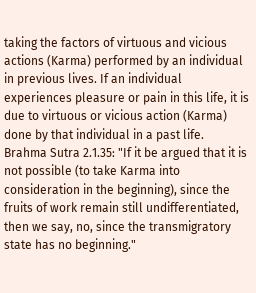taking the factors of virtuous and vicious actions (Karma) performed by an individual in previous lives. If an individual experiences pleasure or pain in this life, it is due to virtuous or vicious action (Karma) done by that individual in a past life.
Brahma Sutra 2.1.35: "If it be argued that it is not possible (to take Karma into consideration in the beginning), since the fruits of work remain still undifferentiated, then we say, no, since the transmigratory state has no beginning."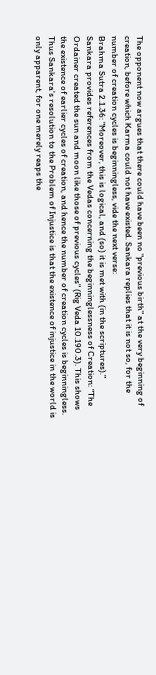The opponent now argues that there could have been no "previous birth" at the very beginning of creation, before which Karma could not have existed. Sankara replies that it is not so, for the number of creation cycles is beginningless, vide the next verse:
Brahma Sutra 2.1.36: "Moreover, this is logical, and (so) it is met with (in the scriptures)."
Sankara provides references from the Vedas concerning the beginninglessness of Creation: "The Ordainer created the sun and moon like those of previous cycles" (Rig Veda 10.190.3). This shows the existence of earlier cycles of creation, and hence the number of creation cycles is beginningless.
Thus Sankara's resolution to the Problem of Injustice is that the existence of injustice in the world is only apparent, for one merely reaps the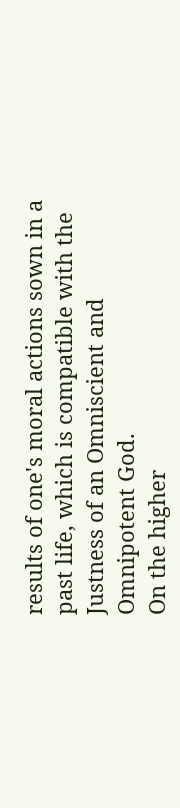results of one's moral actions sown in a past life, which is compatible with the Justness of an Omniscient and Omnipotent God.
On the higher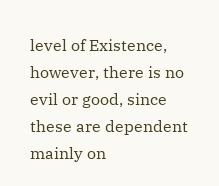level of Existence, however, there is no evil or good, since these are dependent mainly on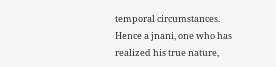temporal circumstances. Hence a jnani, one who has realized his true nature,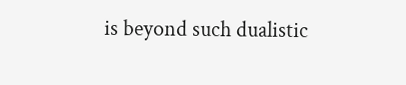is beyond such dualistic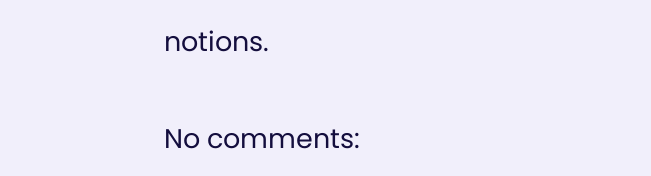notions.

No comments: